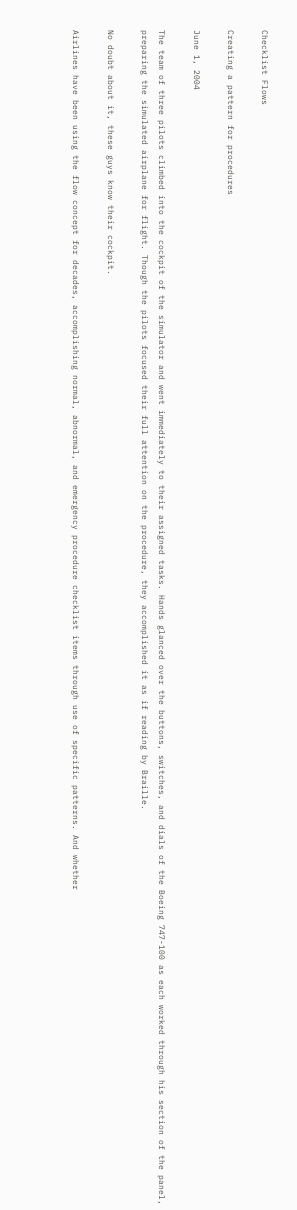Checklist Flows

Creating a pattern for procedures

June 1, 2004

The team of three pilots climbed into the cockpit of the simulator and went immediately to their assigned tasks. Hands glanced over the buttons, switches, and dials of the Boeing 747-100 as each worked through his section of the panel, preparing the simulated airplane for flight. Though the pilots focused their full attention on the procedure, they accomplished it as if reading by Braille.

No doubt about it, these guys know their cockpit.

Airlines have been using the flow concept for decades, accomplishing normal, abnormal, and emergency procedure checklist items through use of specific patterns. And whether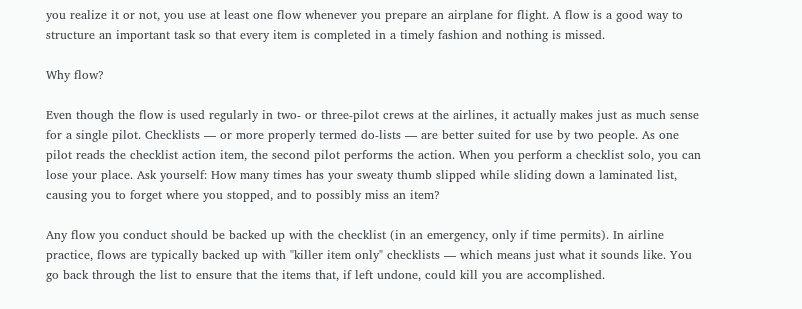you realize it or not, you use at least one flow whenever you prepare an airplane for flight. A flow is a good way to structure an important task so that every item is completed in a timely fashion and nothing is missed.

Why flow?

Even though the flow is used regularly in two- or three-pilot crews at the airlines, it actually makes just as much sense for a single pilot. Checklists — or more properly termed do-lists — are better suited for use by two people. As one pilot reads the checklist action item, the second pilot performs the action. When you perform a checklist solo, you can lose your place. Ask yourself: How many times has your sweaty thumb slipped while sliding down a laminated list, causing you to forget where you stopped, and to possibly miss an item?

Any flow you conduct should be backed up with the checklist (in an emergency, only if time permits). In airline practice, flows are typically backed up with "killer item only" checklists — which means just what it sounds like. You go back through the list to ensure that the items that, if left undone, could kill you are accomplished.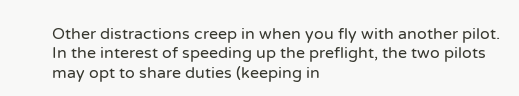Other distractions creep in when you fly with another pilot. In the interest of speeding up the preflight, the two pilots may opt to share duties (keeping in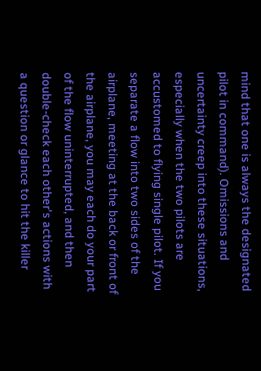mind that one is always the designated pilot in command). Omissions and uncertainty creep into these situations, especially when the two pilots are accustomed to flying single pilot. If you separate a flow into two sides of the airplane, meeting at the back or front of the airplane, you may each do your part of the flow uninterrupted, and then double-check each other's actions with a question or glance to hit the killer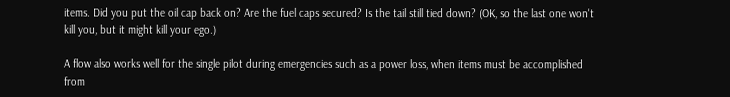items. Did you put the oil cap back on? Are the fuel caps secured? Is the tail still tied down? (OK, so the last one won't kill you, but it might kill your ego.)

A flow also works well for the single pilot during emergencies such as a power loss, when items must be accomplished from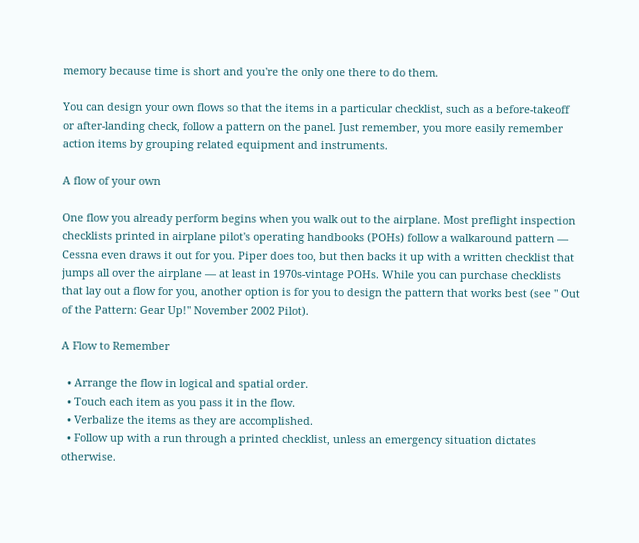memory because time is short and you're the only one there to do them.

You can design your own flows so that the items in a particular checklist, such as a before-takeoff or after-landing check, follow a pattern on the panel. Just remember, you more easily remember action items by grouping related equipment and instruments.

A flow of your own

One flow you already perform begins when you walk out to the airplane. Most preflight inspection checklists printed in airplane pilot's operating handbooks (POHs) follow a walkaround pattern — Cessna even draws it out for you. Piper does too, but then backs it up with a written checklist that jumps all over the airplane — at least in 1970s-vintage POHs. While you can purchase checklists that lay out a flow for you, another option is for you to design the pattern that works best (see " Out of the Pattern: Gear Up!" November 2002 Pilot).

A Flow to Remember

  • Arrange the flow in logical and spatial order.
  • Touch each item as you pass it in the flow.
  • Verbalize the items as they are accomplished.
  • Follow up with a run through a printed checklist, unless an emergency situation dictates otherwise.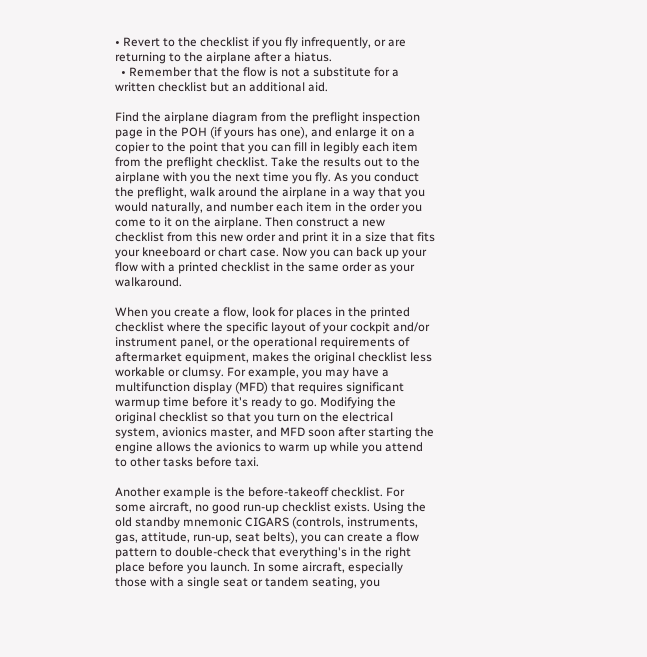• Revert to the checklist if you fly infrequently, or are returning to the airplane after a hiatus.
  • Remember that the flow is not a substitute for a written checklist but an additional aid.

Find the airplane diagram from the preflight inspection page in the POH (if yours has one), and enlarge it on a copier to the point that you can fill in legibly each item from the preflight checklist. Take the results out to the airplane with you the next time you fly. As you conduct the preflight, walk around the airplane in a way that you would naturally, and number each item in the order you come to it on the airplane. Then construct a new checklist from this new order and print it in a size that fits your kneeboard or chart case. Now you can back up your flow with a printed checklist in the same order as your walkaround.

When you create a flow, look for places in the printed checklist where the specific layout of your cockpit and/or instrument panel, or the operational requirements of aftermarket equipment, makes the original checklist less workable or clumsy. For example, you may have a multifunction display (MFD) that requires significant warmup time before it's ready to go. Modifying the original checklist so that you turn on the electrical system, avionics master, and MFD soon after starting the engine allows the avionics to warm up while you attend to other tasks before taxi.

Another example is the before-takeoff checklist. For some aircraft, no good run-up checklist exists. Using the old standby mnemonic CIGARS (controls, instruments, gas, attitude, run-up, seat belts), you can create a flow pattern to double-check that everything's in the right place before you launch. In some aircraft, especially those with a single seat or tandem seating, you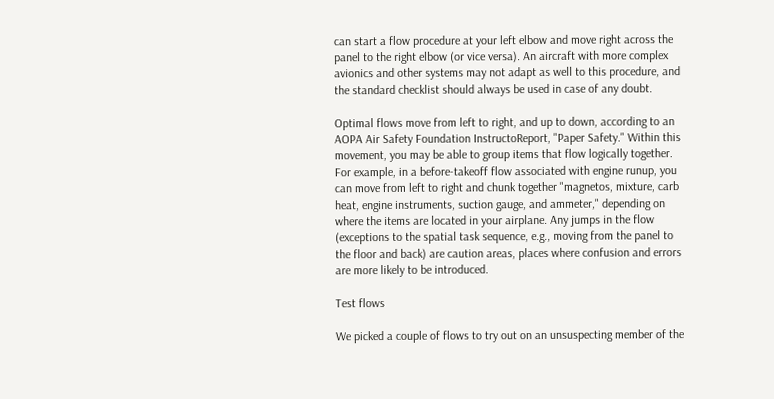can start a flow procedure at your left elbow and move right across the panel to the right elbow (or vice versa). An aircraft with more complex avionics and other systems may not adapt as well to this procedure, and the standard checklist should always be used in case of any doubt.

Optimal flows move from left to right, and up to down, according to an AOPA Air Safety Foundation InstructoReport, "Paper Safety." Within this movement, you may be able to group items that flow logically together. For example, in a before-takeoff flow associated with engine runup, you can move from left to right and chunk together "magnetos, mixture, carb heat, engine instruments, suction gauge, and ammeter," depending on where the items are located in your airplane. Any jumps in the flow (exceptions to the spatial task sequence, e.g., moving from the panel to the floor and back) are caution areas, places where confusion and errors are more likely to be introduced.

Test flows

We picked a couple of flows to try out on an unsuspecting member of the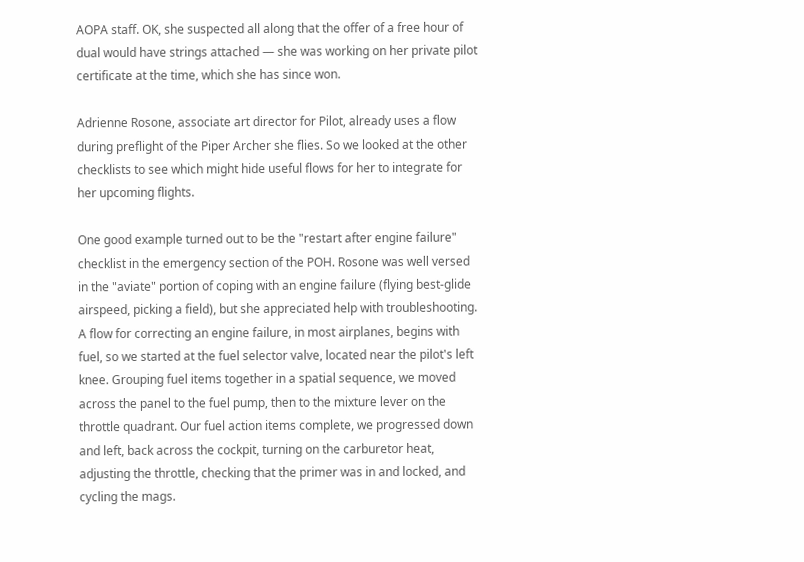AOPA staff. OK, she suspected all along that the offer of a free hour of dual would have strings attached — she was working on her private pilot certificate at the time, which she has since won.

Adrienne Rosone, associate art director for Pilot, already uses a flow during preflight of the Piper Archer she flies. So we looked at the other checklists to see which might hide useful flows for her to integrate for her upcoming flights.

One good example turned out to be the "restart after engine failure" checklist in the emergency section of the POH. Rosone was well versed in the "aviate" portion of coping with an engine failure (flying best-glide airspeed, picking a field), but she appreciated help with troubleshooting. A flow for correcting an engine failure, in most airplanes, begins with fuel, so we started at the fuel selector valve, located near the pilot's left knee. Grouping fuel items together in a spatial sequence, we moved across the panel to the fuel pump, then to the mixture lever on the throttle quadrant. Our fuel action items complete, we progressed down and left, back across the cockpit, turning on the carburetor heat, adjusting the throttle, checking that the primer was in and locked, and cycling the mags.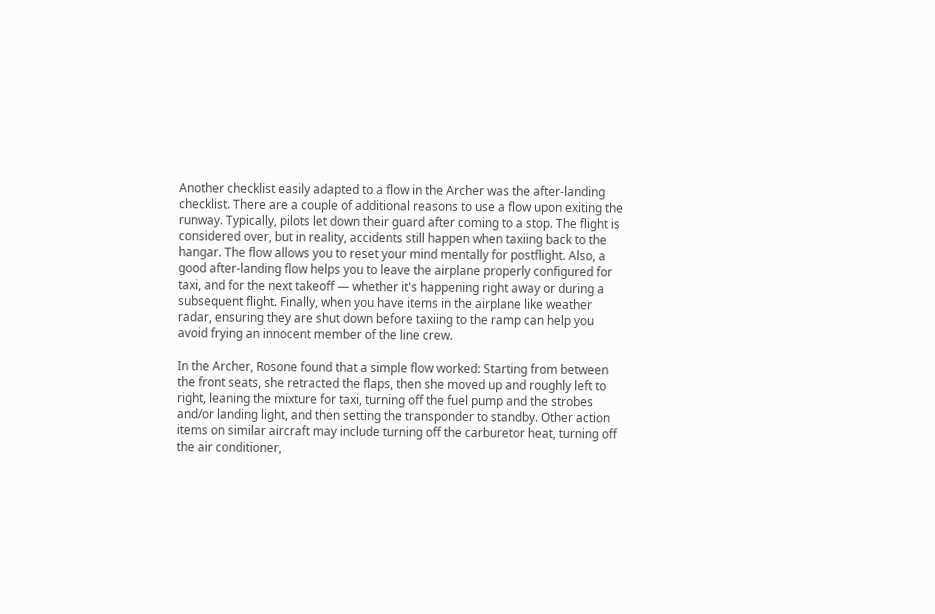Another checklist easily adapted to a flow in the Archer was the after-landing checklist. There are a couple of additional reasons to use a flow upon exiting the runway. Typically, pilots let down their guard after coming to a stop. The flight is considered over, but in reality, accidents still happen when taxiing back to the hangar. The flow allows you to reset your mind mentally for postflight. Also, a good after-landing flow helps you to leave the airplane properly configured for taxi, and for the next takeoff — whether it's happening right away or during a subsequent flight. Finally, when you have items in the airplane like weather radar, ensuring they are shut down before taxiing to the ramp can help you avoid frying an innocent member of the line crew.

In the Archer, Rosone found that a simple flow worked: Starting from between the front seats, she retracted the flaps, then she moved up and roughly left to right, leaning the mixture for taxi, turning off the fuel pump and the strobes and/or landing light, and then setting the transponder to standby. Other action items on similar aircraft may include turning off the carburetor heat, turning off the air conditioner,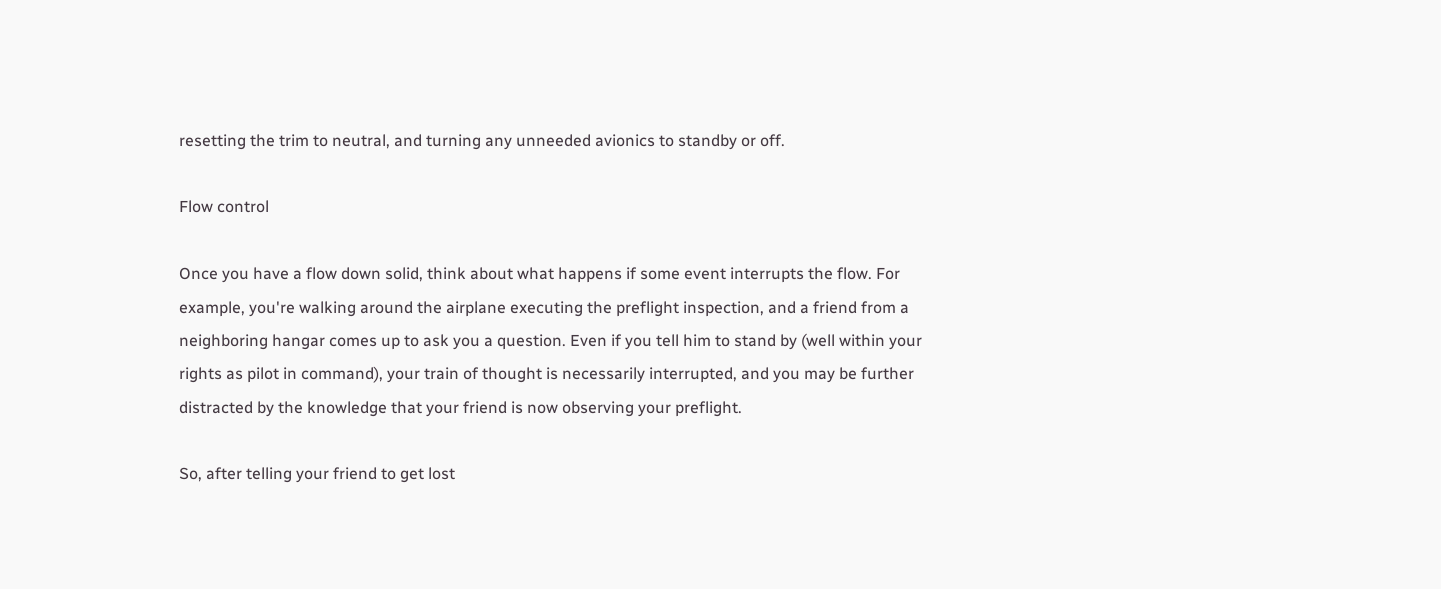resetting the trim to neutral, and turning any unneeded avionics to standby or off.

Flow control

Once you have a flow down solid, think about what happens if some event interrupts the flow. For example, you're walking around the airplane executing the preflight inspection, and a friend from a neighboring hangar comes up to ask you a question. Even if you tell him to stand by (well within your rights as pilot in command), your train of thought is necessarily interrupted, and you may be further distracted by the knowledge that your friend is now observing your preflight.

So, after telling your friend to get lost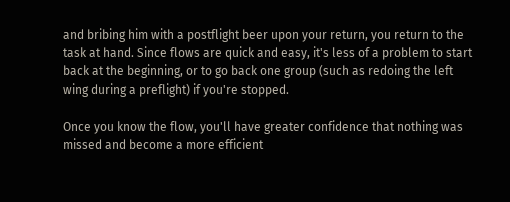and bribing him with a postflight beer upon your return, you return to the task at hand. Since flows are quick and easy, it's less of a problem to start back at the beginning, or to go back one group (such as redoing the left wing during a preflight) if you're stopped.

Once you know the flow, you'll have greater confidence that nothing was missed and become a more efficient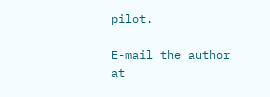pilot.

E-mail the author at